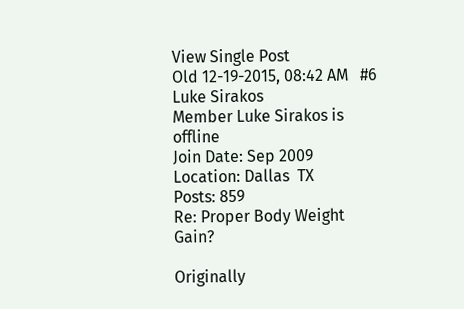View Single Post
Old 12-19-2015, 08:42 AM   #6
Luke Sirakos
Member Luke Sirakos is offline
Join Date: Sep 2009
Location: Dallas  TX
Posts: 859
Re: Proper Body Weight Gain?

Originally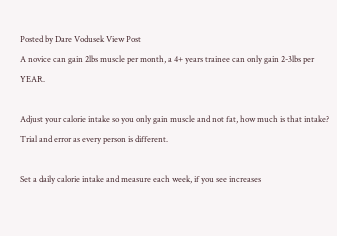Posted by Dare Vodusek View Post
A novice can gain 2lbs muscle per month, a 4+ years trainee can only gain 2-3lbs per YEAR.

Adjust your calorie intake so you only gain muscle and not fat, how much is that intake? Trial and error as every person is different.

Set a daily calorie intake and measure each week, if you see increases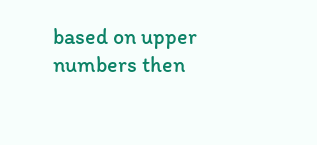based on upper numbers then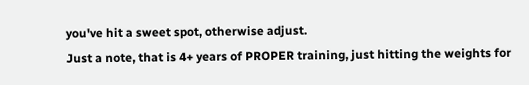you've hit a sweet spot, otherwise adjust.
Just a note, that is 4+ years of PROPER training, just hitting the weights for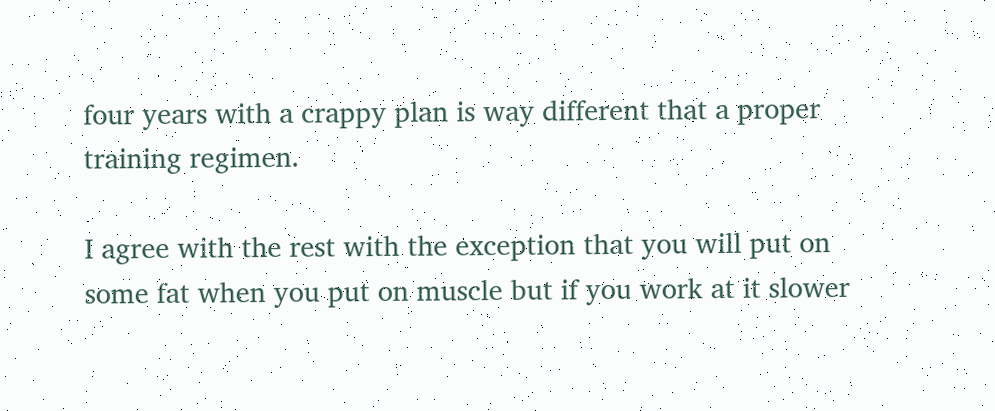four years with a crappy plan is way different that a proper training regimen.

I agree with the rest with the exception that you will put on some fat when you put on muscle but if you work at it slower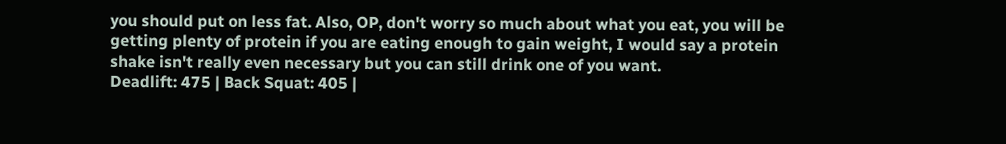you should put on less fat. Also, OP, don't worry so much about what you eat, you will be getting plenty of protein if you are eating enough to gain weight, I would say a protein shake isn't really even necessary but you can still drink one of you want.
Deadlift: 475 | Back Squat: 405 |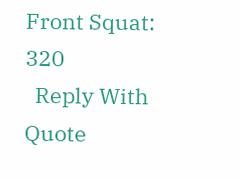Front Squat: 320
  Reply With Quote